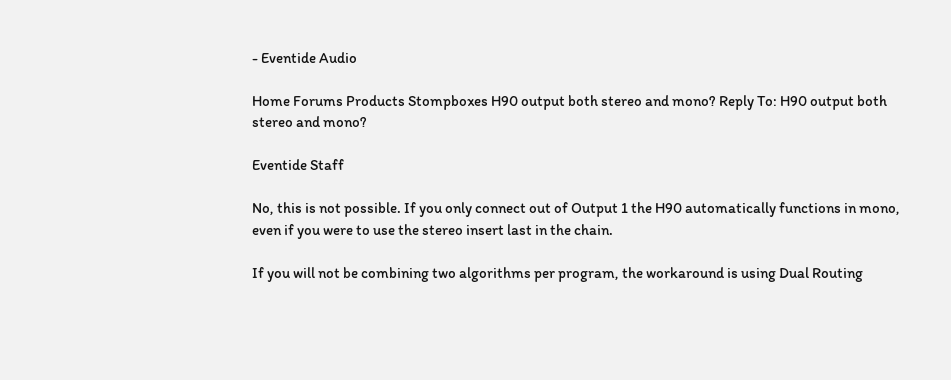- Eventide Audio

Home Forums Products Stompboxes H90 output both stereo and mono? Reply To: H90 output both stereo and mono?

Eventide Staff

No, this is not possible. If you only connect out of Output 1 the H90 automatically functions in mono, even if you were to use the stereo insert last in the chain.

If you will not be combining two algorithms per program, the workaround is using Dual Routing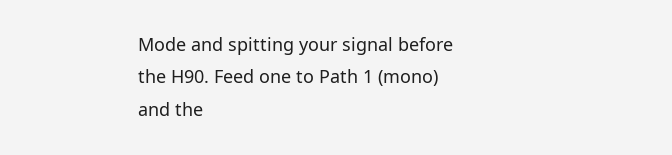Mode and spitting your signal before the H90. Feed one to Path 1 (mono) and the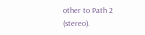other to Path 2 (stereo).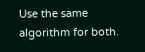Use the same algorithm for both.